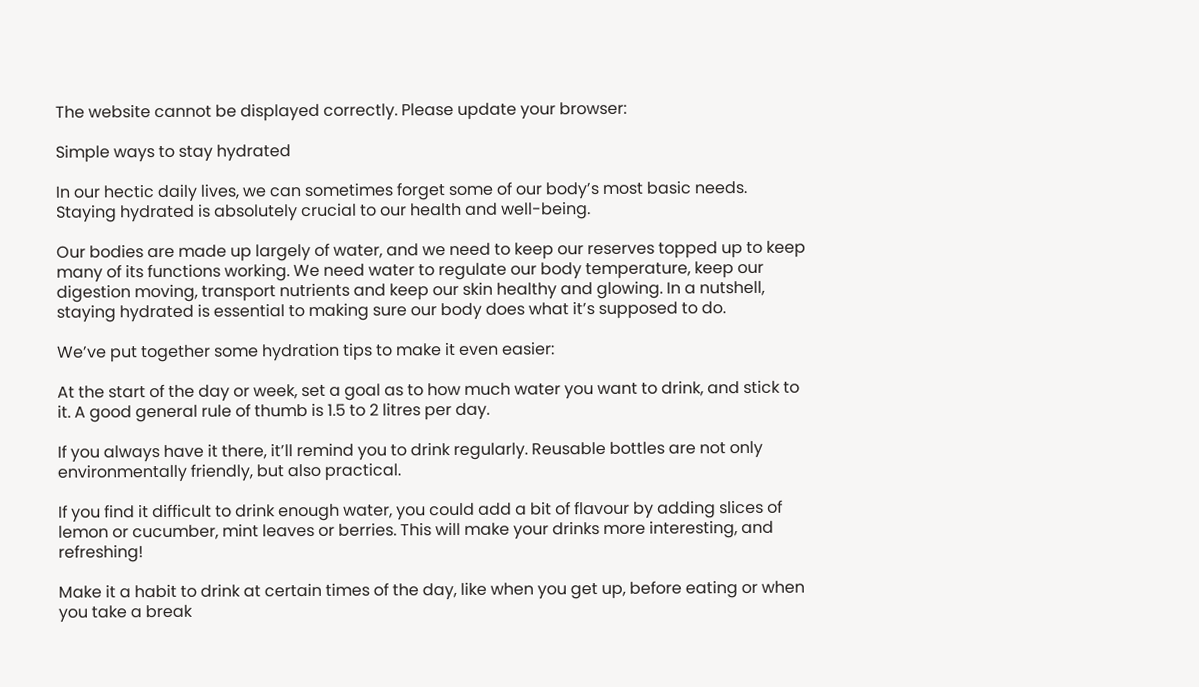The website cannot be displayed correctly. Please update your browser:

Simple ways to stay hydrated

In our hectic daily lives, we can sometimes forget some of our body’s most basic needs. Staying hydrated is absolutely crucial to our health and well-being.

Our bodies are made up largely of water, and we need to keep our reserves topped up to keep many of its functions working. We need water to regulate our body temperature, keep our digestion moving, transport nutrients and keep our skin healthy and glowing. In a nutshell, staying hydrated is essential to making sure our body does what it’s supposed to do.

We’ve put together some hydration tips to make it even easier:

At the start of the day or week, set a goal as to how much water you want to drink, and stick to it. A good general rule of thumb is 1.5 to 2 litres per day.

If you always have it there, it’ll remind you to drink regularly. Reusable bottles are not only environmentally friendly, but also practical.

If you find it difficult to drink enough water, you could add a bit of flavour by adding slices of lemon or cucumber, mint leaves or berries. This will make your drinks more interesting, and refreshing!

Make it a habit to drink at certain times of the day, like when you get up, before eating or when you take a break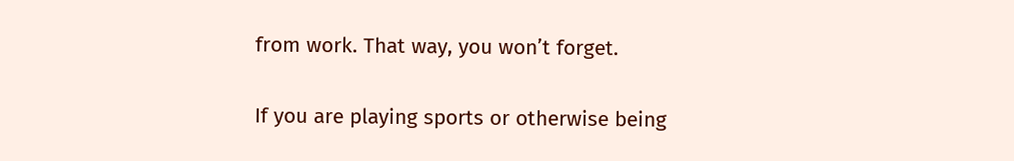from work. That way, you won’t forget.

If you are playing sports or otherwise being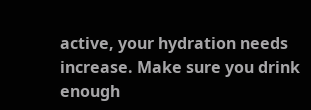active, your hydration needs increase. Make sure you drink enough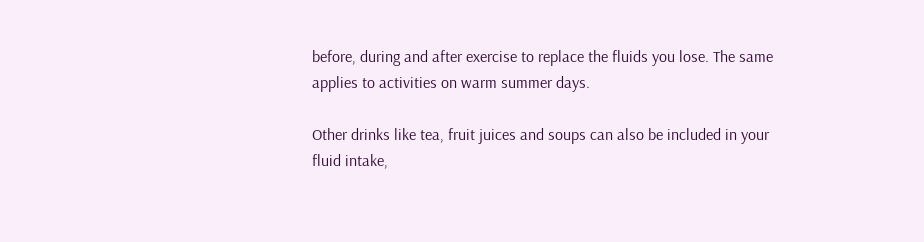before, during and after exercise to replace the fluids you lose. The same applies to activities on warm summer days.

Other drinks like tea, fruit juices and soups can also be included in your fluid intake,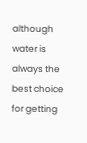although water is always the best choice for getting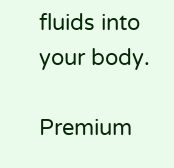fluids into your body.

Premium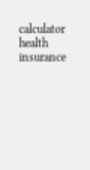calculator health insurance